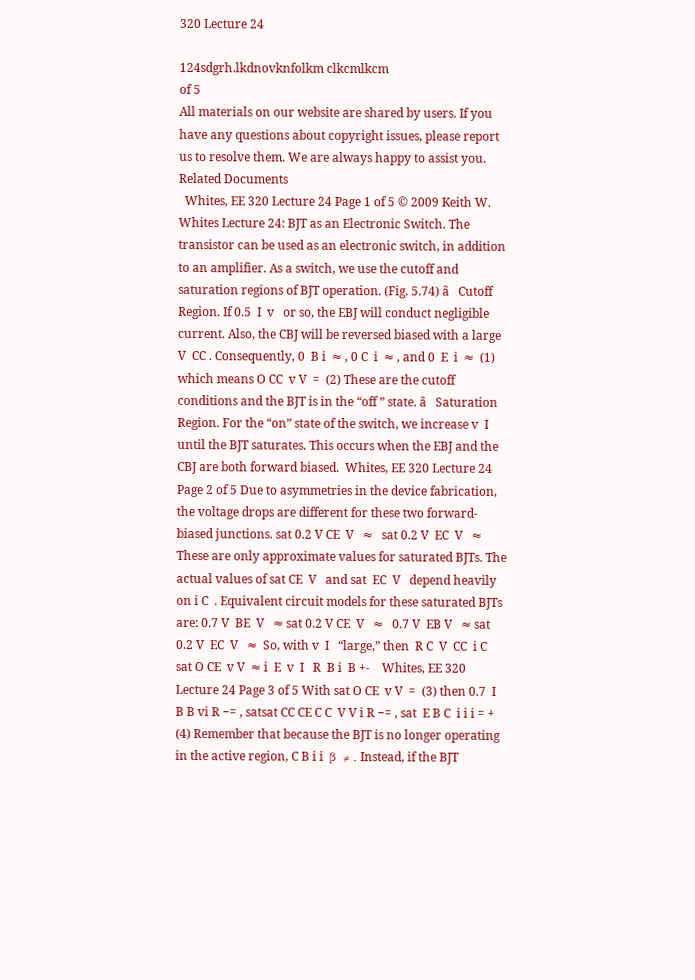320 Lecture 24

124sdgrh.lkdnovknfolkm clkcmlkcm
of 5
All materials on our website are shared by users. If you have any questions about copyright issues, please report us to resolve them. We are always happy to assist you.
Related Documents
  Whites, EE 320 Lecture 24 Page 1 of 5 © 2009 Keith W. Whites Lecture 24: BJT as an Electronic Switch. The transistor can be used as an electronic switch, in addition to an amplifier. As a switch, we use the cutoff and saturation regions of BJT operation. (Fig. 5.74) ã   Cutoff Region. If 0.5  I  v   or so, the EBJ will conduct negligible current. Also, the CBJ will be reversed biased with a large V  CC . Consequently, 0  B i  ≈ , 0 C  i  ≈ , and 0  E  i  ≈  (1) which means O CC  v V  =  (2) These are the cutoff conditions and the BJT is in the “off ” state. ã   Saturation Region. For the “on” state of the switch, we increase v  I   until the BJT saturates. This occurs when the EBJ and the CBJ are both forward biased.  Whites, EE 320 Lecture 24 Page 2 of 5 Due to asymmetries in the device fabrication, the voltage drops are different for these two forward-biased junctions. sat 0.2 V CE  V   ≈   sat 0.2 V  EC  V   ≈  These are only approximate values for saturated BJTs. The actual values of sat CE  V   and sat  EC  V   depend heavily on i C  . Equivalent circuit models for these saturated BJTs are: 0.7 V  BE  V   ≈ sat 0.2 V CE  V   ≈   0.7 V  EB V   ≈ sat 0.2 V  EC  V   ≈  So, with v  I   “large,” then  R C  V  CC  i C  sat O CE  v V  ≈ i  E  v  I   R  B i  B +-    Whites, EE 320 Lecture 24 Page 3 of 5 With sat O CE  v V  =  (3) then 0.7  I  B B vi R −= , satsat CC CE C C  V V i R −= , sat  E B C  i i i = +  (4) Remember that because the BJT is no longer operating in the active region, C B i i  β  ≠ . Instead, if the BJT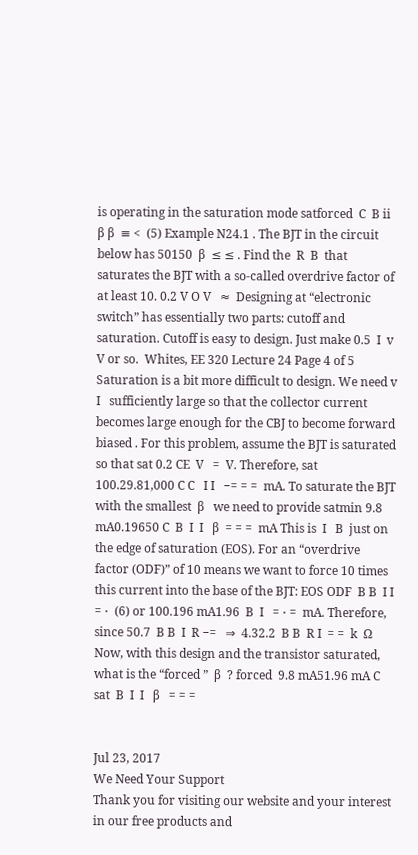is operating in the saturation mode satforced  C  B ii  β β  ≡ <  (5) Example N24.1 . The BJT in the circuit below has 50150  β  ≤ ≤ . Find the  R  B  that saturates the BJT with a so-called overdrive factor of at least 10. 0.2 V O V   ≈  Designing at “electronic switch” has essentially two parts: cutoff and saturation. Cutoff is easy to design. Just make 0.5  I  v   V or so.  Whites, EE 320 Lecture 24 Page 4 of 5 Saturation is a bit more difficult to design. We need v  I   sufficiently large so that the collector current becomes large enough for the CBJ to become forward biased . For this problem, assume the BJT is saturated so that sat 0.2 CE  V   =  V. Therefore, sat 100.29.81,000 C C   I I   −= = =  mA. To saturate the BJT with the smallest  β   we need to provide satmin 9.8 mA0.19650 C  B  I  I   β  = = =  mA This is  I   B  just on the edge of saturation (EOS). For an “overdrive factor (ODF)” of 10 means we want to force 10 times this current into the base of the BJT: EOS ODF  B B  I I  = ⋅  (6) or 100.196 mA1.96  B  I   = ⋅ =  mA. Therefore, since 50.7  B B  I  R −=   ⇒  4.32.2  B B  R I  = =  k  Ω   Now, with this design and the transistor saturated, what is the “forced ”  β  ? forced  9.8 mA51.96 mA C sat  B  I  I   β   = = =


Jul 23, 2017
We Need Your Support
Thank you for visiting our website and your interest in our free products and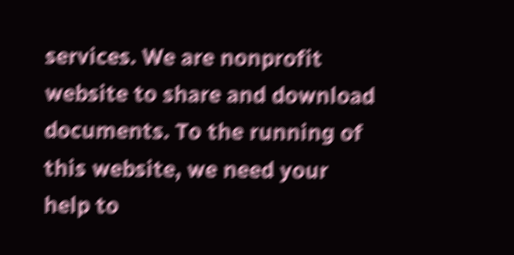services. We are nonprofit website to share and download documents. To the running of this website, we need your help to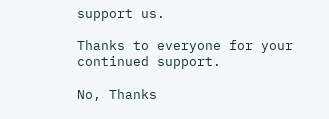support us.

Thanks to everyone for your continued support.

No, Thanks